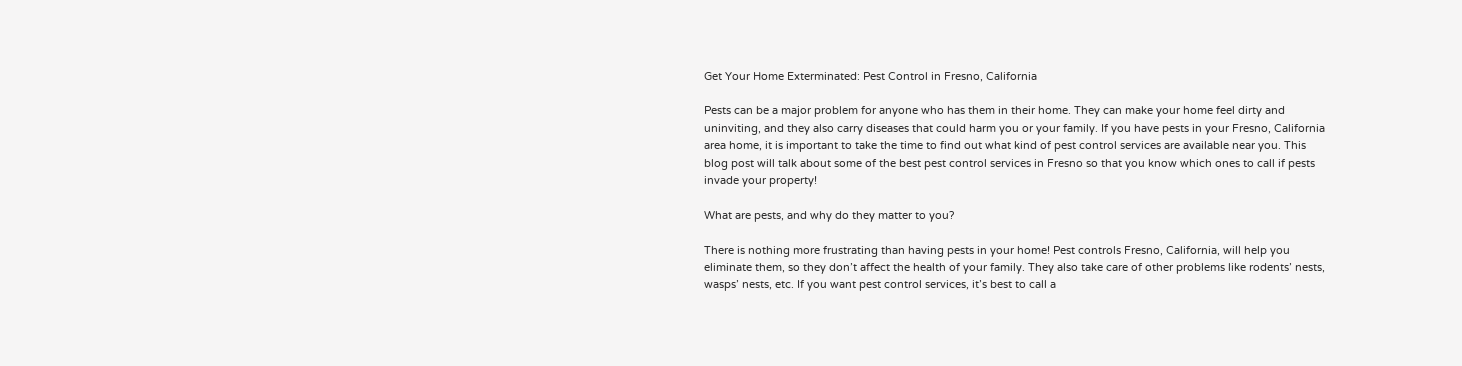Get Your Home Exterminated: Pest Control in Fresno, California

Pests can be a major problem for anyone who has them in their home. They can make your home feel dirty and uninviting, and they also carry diseases that could harm you or your family. If you have pests in your Fresno, California area home, it is important to take the time to find out what kind of pest control services are available near you. This blog post will talk about some of the best pest control services in Fresno so that you know which ones to call if pests invade your property!

What are pests, and why do they matter to you?

There is nothing more frustrating than having pests in your home! Pest controls Fresno, California, will help you eliminate them, so they don’t affect the health of your family. They also take care of other problems like rodents’ nests, wasps’ nests, etc. If you want pest control services, it’s best to call a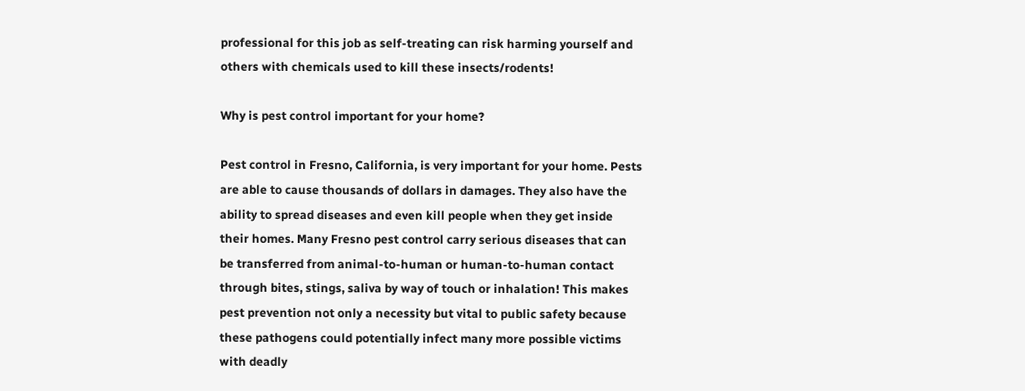professional for this job as self-treating can risk harming yourself and others with chemicals used to kill these insects/rodents!

Why is pest control important for your home?

Pest control in Fresno, California, is very important for your home. Pests are able to cause thousands of dollars in damages. They also have the ability to spread diseases and even kill people when they get inside their homes. Many Fresno pest control carry serious diseases that can be transferred from animal-to-human or human-to-human contact through bites, stings, saliva by way of touch or inhalation! This makes pest prevention not only a necessity but vital to public safety because these pathogens could potentially infect many more possible victims with deadly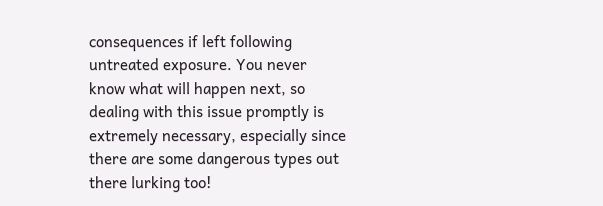consequences if left following untreated exposure. You never know what will happen next, so dealing with this issue promptly is extremely necessary, especially since there are some dangerous types out there lurking too!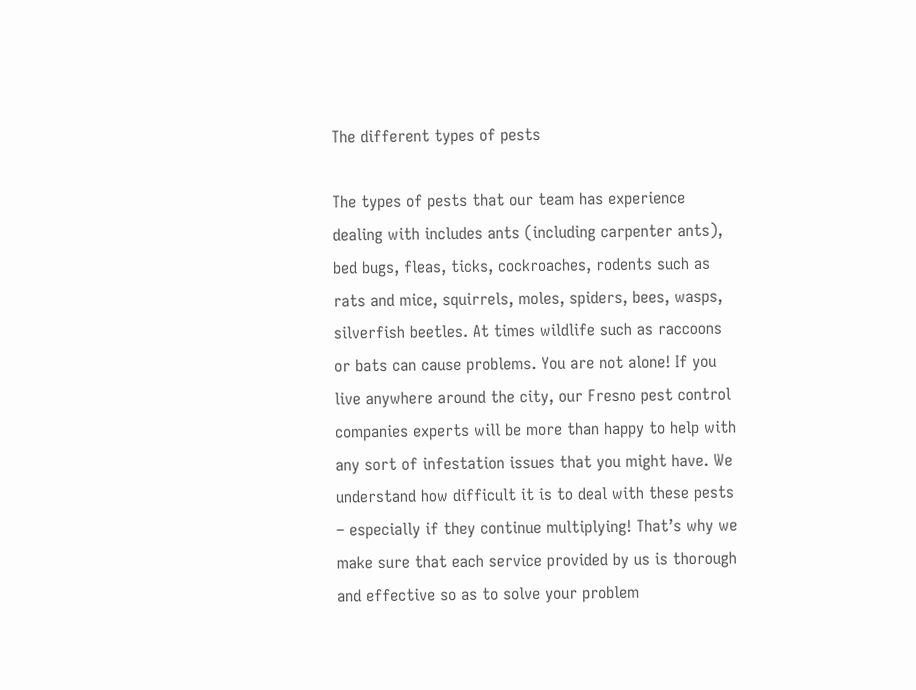The different types of pests

The types of pests that our team has experience dealing with includes ants (including carpenter ants), bed bugs, fleas, ticks, cockroaches, rodents such as rats and mice, squirrels, moles, spiders, bees, wasps, silverfish beetles. At times wildlife such as raccoons or bats can cause problems. You are not alone! If you live anywhere around the city, our Fresno pest control companies experts will be more than happy to help with any sort of infestation issues that you might have. We understand how difficult it is to deal with these pests – especially if they continue multiplying! That’s why we make sure that each service provided by us is thorough and effective so as to solve your problem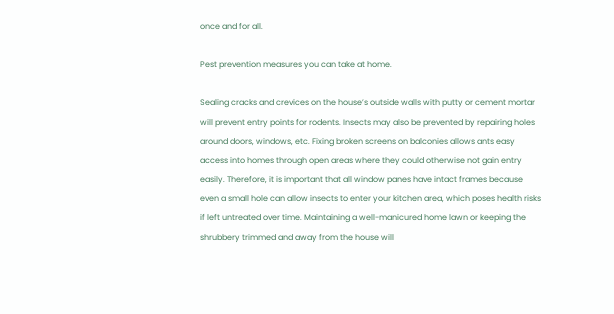once and for all.

Pest prevention measures you can take at home.

Sealing cracks and crevices on the house’s outside walls with putty or cement mortar will prevent entry points for rodents. Insects may also be prevented by repairing holes around doors, windows, etc. Fixing broken screens on balconies allows ants easy access into homes through open areas where they could otherwise not gain entry easily. Therefore, it is important that all window panes have intact frames because even a small hole can allow insects to enter your kitchen area, which poses health risks if left untreated over time. Maintaining a well-manicured home lawn or keeping the shrubbery trimmed and away from the house will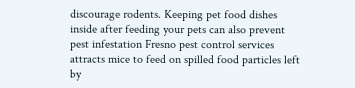discourage rodents. Keeping pet food dishes inside after feeding your pets can also prevent pest infestation Fresno pest control services attracts mice to feed on spilled food particles left by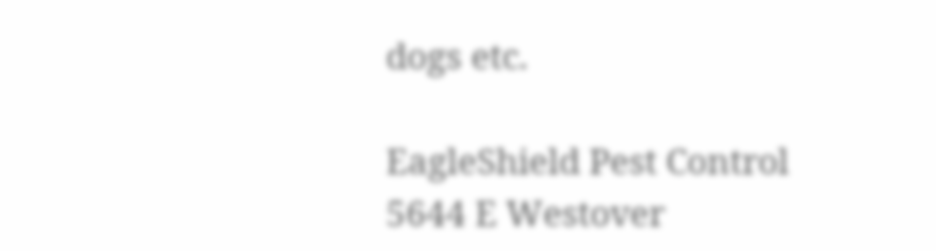dogs etc.

EagleShield Pest Control
5644 E Westover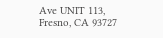Ave UNIT 113, Fresno, CA 93727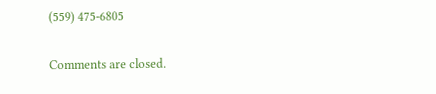(559) 475-6805

Comments are closed.